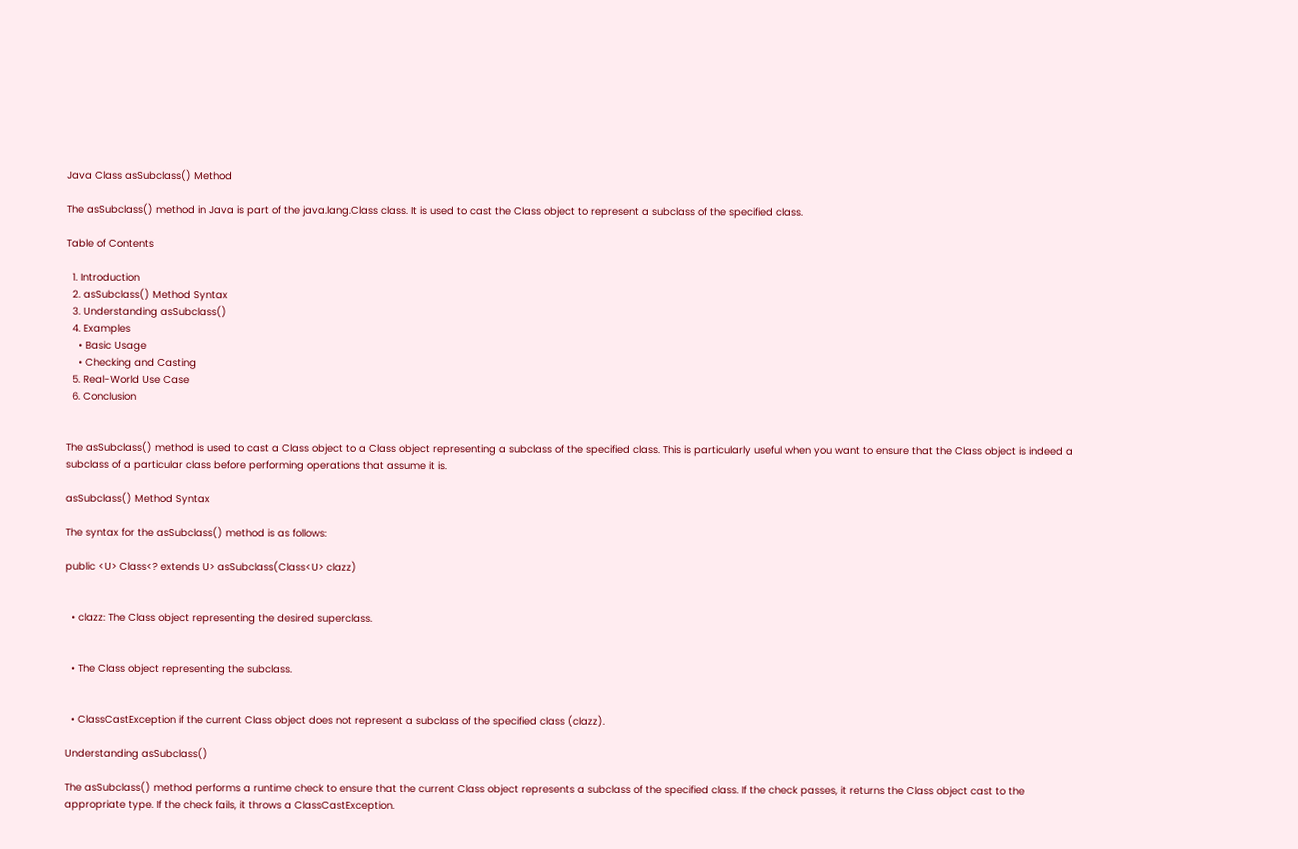Java Class asSubclass() Method

The asSubclass() method in Java is part of the java.lang.Class class. It is used to cast the Class object to represent a subclass of the specified class.

Table of Contents

  1. Introduction
  2. asSubclass() Method Syntax
  3. Understanding asSubclass()
  4. Examples
    • Basic Usage
    • Checking and Casting
  5. Real-World Use Case
  6. Conclusion


The asSubclass() method is used to cast a Class object to a Class object representing a subclass of the specified class. This is particularly useful when you want to ensure that the Class object is indeed a subclass of a particular class before performing operations that assume it is.

asSubclass() Method Syntax

The syntax for the asSubclass() method is as follows:

public <U> Class<? extends U> asSubclass(Class<U> clazz)


  • clazz: The Class object representing the desired superclass.


  • The Class object representing the subclass.


  • ClassCastException if the current Class object does not represent a subclass of the specified class (clazz).

Understanding asSubclass()

The asSubclass() method performs a runtime check to ensure that the current Class object represents a subclass of the specified class. If the check passes, it returns the Class object cast to the appropriate type. If the check fails, it throws a ClassCastException.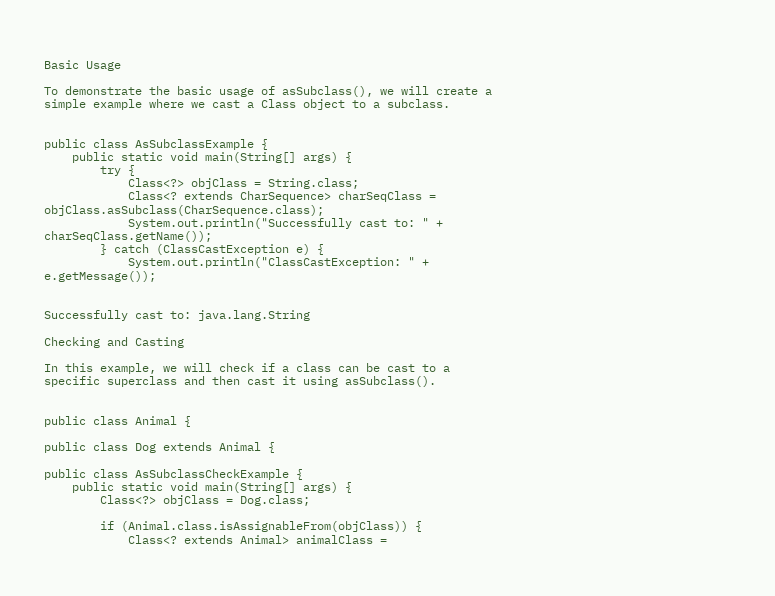Basic Usage

To demonstrate the basic usage of asSubclass(), we will create a simple example where we cast a Class object to a subclass.


public class AsSubclassExample {
    public static void main(String[] args) {
        try {
            Class<?> objClass = String.class;
            Class<? extends CharSequence> charSeqClass = objClass.asSubclass(CharSequence.class);
            System.out.println("Successfully cast to: " + charSeqClass.getName());
        } catch (ClassCastException e) {
            System.out.println("ClassCastException: " + e.getMessage());


Successfully cast to: java.lang.String

Checking and Casting

In this example, we will check if a class can be cast to a specific superclass and then cast it using asSubclass().


public class Animal {

public class Dog extends Animal {

public class AsSubclassCheckExample {
    public static void main(String[] args) {
        Class<?> objClass = Dog.class;

        if (Animal.class.isAssignableFrom(objClass)) {
            Class<? extends Animal> animalClass =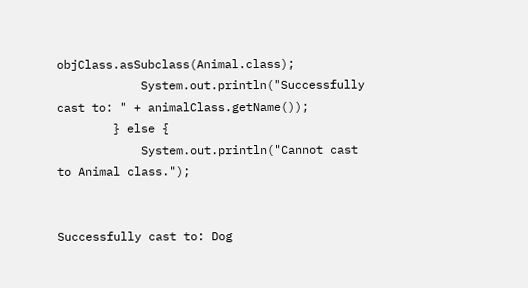objClass.asSubclass(Animal.class);
            System.out.println("Successfully cast to: " + animalClass.getName());
        } else {
            System.out.println("Cannot cast to Animal class.");


Successfully cast to: Dog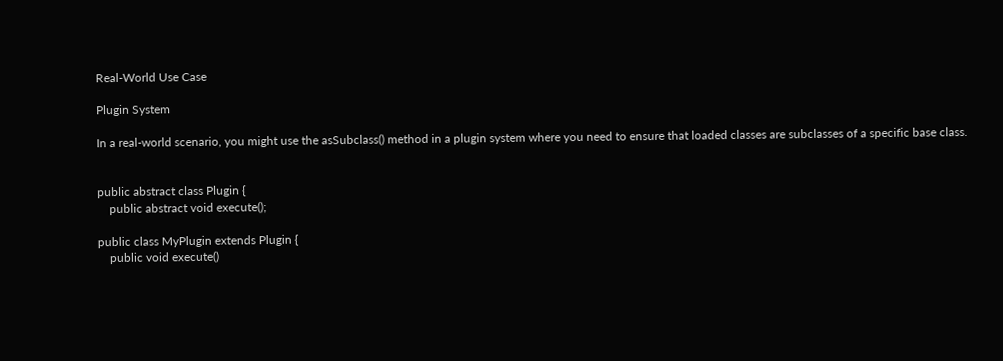Real-World Use Case

Plugin System

In a real-world scenario, you might use the asSubclass() method in a plugin system where you need to ensure that loaded classes are subclasses of a specific base class.


public abstract class Plugin {
    public abstract void execute();

public class MyPlugin extends Plugin {
    public void execute()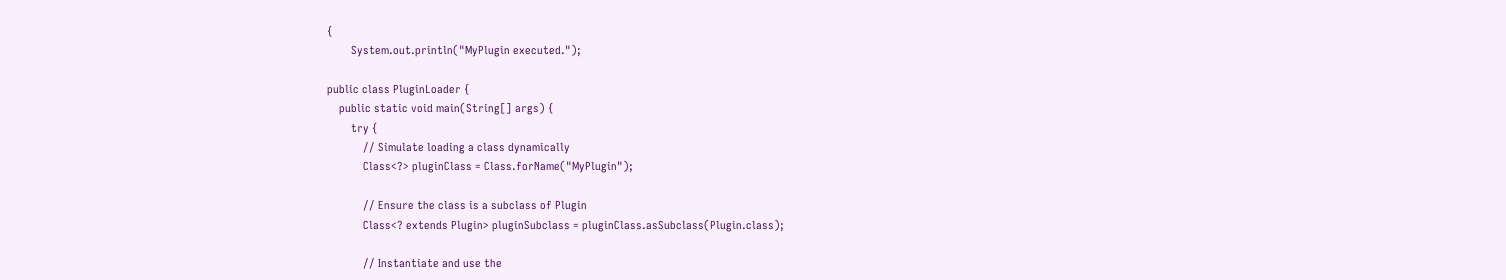{
        System.out.println("MyPlugin executed.");

public class PluginLoader {
    public static void main(String[] args) {
        try {
            // Simulate loading a class dynamically
            Class<?> pluginClass = Class.forName("MyPlugin");

            // Ensure the class is a subclass of Plugin
            Class<? extends Plugin> pluginSubclass = pluginClass.asSubclass(Plugin.class);

            // Instantiate and use the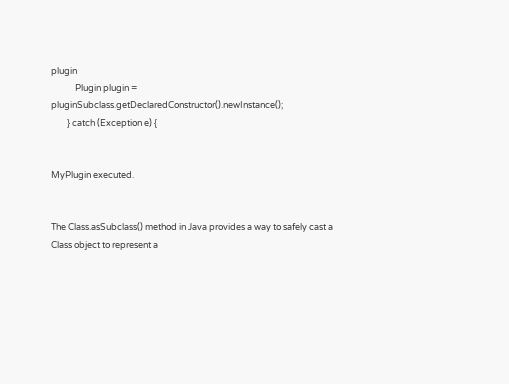plugin
            Plugin plugin = pluginSubclass.getDeclaredConstructor().newInstance();
        } catch (Exception e) {


MyPlugin executed.


The Class.asSubclass() method in Java provides a way to safely cast a Class object to represent a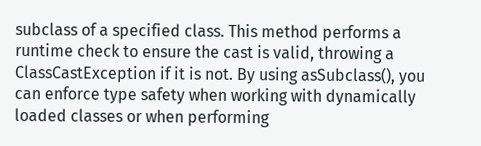subclass of a specified class. This method performs a runtime check to ensure the cast is valid, throwing a ClassCastException if it is not. By using asSubclass(), you can enforce type safety when working with dynamically loaded classes or when performing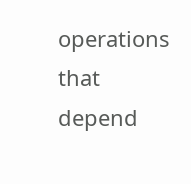operations that depend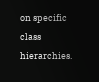on specific class hierarchies.